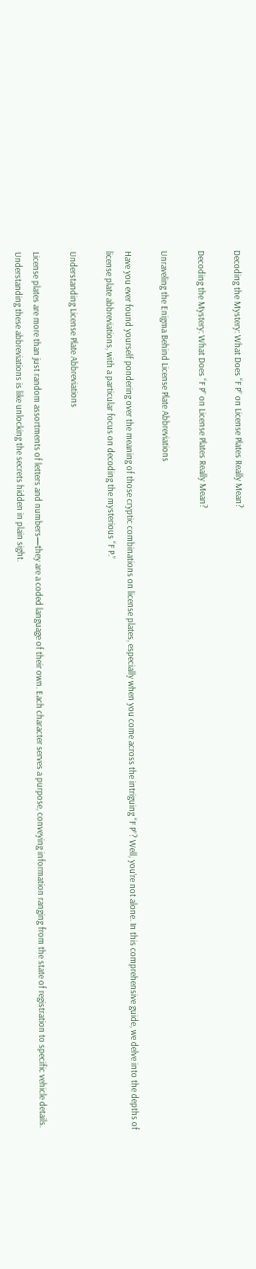Decoding the Mystery: What Does “F P” on License Plates Really Mean?

Decoding the Mystery: What Does “F P” on License Plates Really Mean?

Unraveling the Enigma Behind License Plate Abbreviations

Have you ever found yourself pondering over the meaning of those cryptic combinations on license plates, especially when you come across the intriguing “F P”? Well, you’re not alone. In this comprehensive guide, we delve into the depths of license plate abbreviations, with a particular focus on decoding the mysterious “F P.”

Understanding License Plate Abbreviations

License plates are more than just random assortments of letters and numbers—they are a coded language of their own. Each character serves a purpose, conveying information ranging from the state of registration to specific vehicle details. Understanding these abbreviations is like unlocking the secrets hidden in plain sight.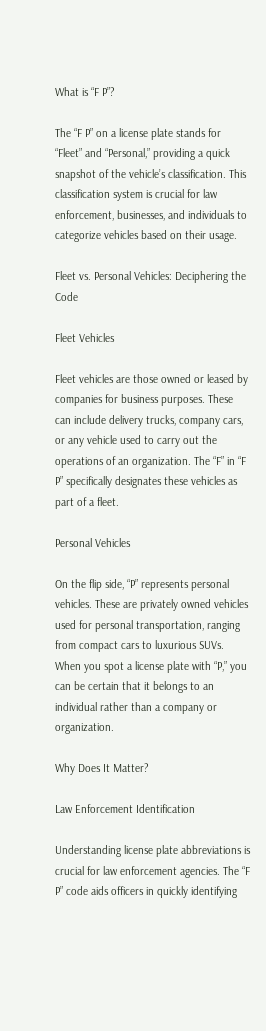What is “F P”?

The “F P” on a license plate stands for “Fleet” and “Personal,” providing a quick snapshot of the vehicle’s classification. This classification system is crucial for law enforcement, businesses, and individuals to categorize vehicles based on their usage.

Fleet vs. Personal Vehicles: Deciphering the Code

Fleet Vehicles

Fleet vehicles are those owned or leased by companies for business purposes. These can include delivery trucks, company cars, or any vehicle used to carry out the operations of an organization. The “F” in “F P” specifically designates these vehicles as part of a fleet.

Personal Vehicles

On the flip side, “P” represents personal vehicles. These are privately owned vehicles used for personal transportation, ranging from compact cars to luxurious SUVs. When you spot a license plate with “P,” you can be certain that it belongs to an individual rather than a company or organization.

Why Does It Matter?

Law Enforcement Identification

Understanding license plate abbreviations is crucial for law enforcement agencies. The “F P” code aids officers in quickly identifying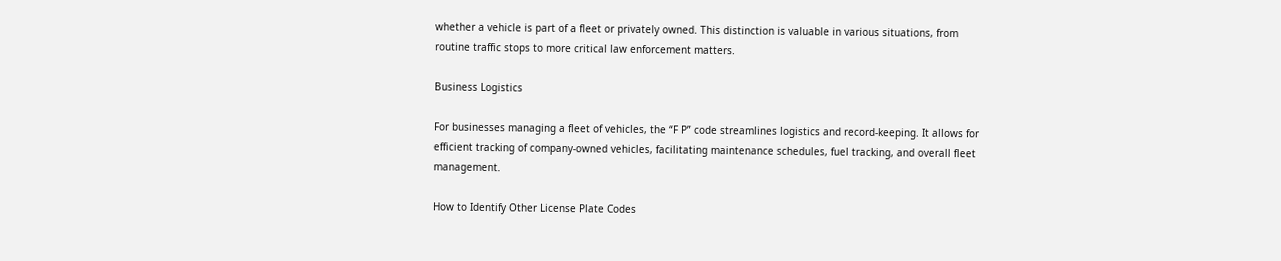whether a vehicle is part of a fleet or privately owned. This distinction is valuable in various situations, from routine traffic stops to more critical law enforcement matters.

Business Logistics

For businesses managing a fleet of vehicles, the “F P” code streamlines logistics and record-keeping. It allows for efficient tracking of company-owned vehicles, facilitating maintenance schedules, fuel tracking, and overall fleet management.

How to Identify Other License Plate Codes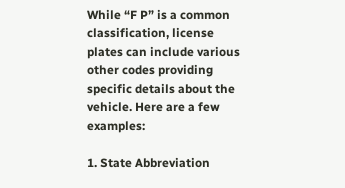While “F P” is a common classification, license plates can include various other codes providing specific details about the vehicle. Here are a few examples:

1. State Abbreviation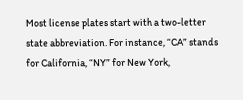Most license plates start with a two-letter state abbreviation. For instance, “CA” stands for California, “NY” for New York,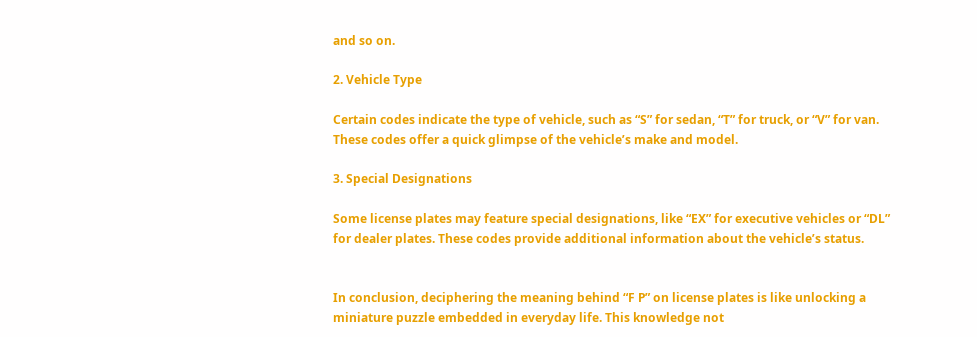and so on.

2. Vehicle Type

Certain codes indicate the type of vehicle, such as “S” for sedan, “T” for truck, or “V” for van. These codes offer a quick glimpse of the vehicle’s make and model.

3. Special Designations

Some license plates may feature special designations, like “EX” for executive vehicles or “DL” for dealer plates. These codes provide additional information about the vehicle’s status.


In conclusion, deciphering the meaning behind “F P” on license plates is like unlocking a miniature puzzle embedded in everyday life. This knowledge not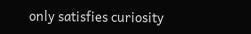only satisfies curiosity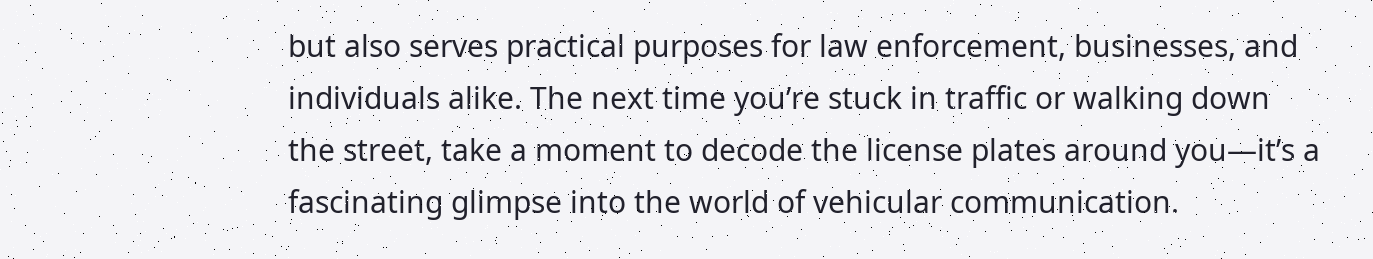but also serves practical purposes for law enforcement, businesses, and individuals alike. The next time you’re stuck in traffic or walking down the street, take a moment to decode the license plates around you—it’s a fascinating glimpse into the world of vehicular communication.